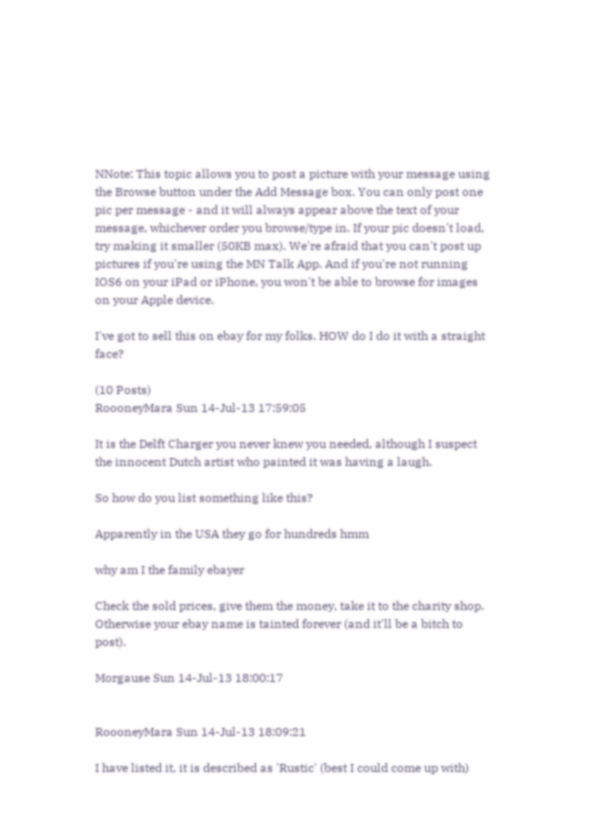NNote: This topic allows you to post a picture with your message using the Browse button under the Add Message box. You can only post one pic per message - and it will always appear above the text of your message, whichever order you browse/type in. If your pic doesn't load, try making it smaller (50KB max). We're afraid that you can't post up pictures if you're using the MN Talk App. And if you're not running IOS6 on your iPad or iPhone, you won't be able to browse for images on your Apple device.

I've got to sell this on ebay for my folks. HOW do I do it with a straight face?

(10 Posts)
RoooneyMara Sun 14-Jul-13 17:59:05

It is the Delft Charger you never knew you needed, although I suspect the innocent Dutch artist who painted it was having a laugh.

So how do you list something like this?

Apparently in the USA they go for hundreds hmm

why am I the family ebayer

Check the sold prices, give them the money, take it to the charity shop.
Otherwise your ebay name is tainted forever (and it'll be a bitch to post).

Morgause Sun 14-Jul-13 18:00:17


RoooneyMara Sun 14-Jul-13 18:09:21

I have listed it, it is described as 'Rustic' (best I could come up with)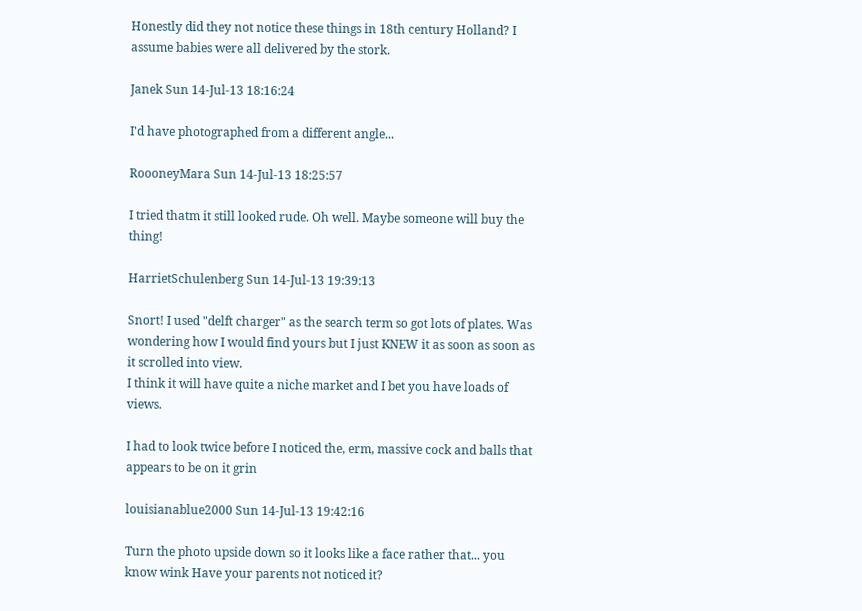Honestly did they not notice these things in 18th century Holland? I assume babies were all delivered by the stork.

Janek Sun 14-Jul-13 18:16:24

I'd have photographed from a different angle...

RoooneyMara Sun 14-Jul-13 18:25:57

I tried thatm it still looked rude. Oh well. Maybe someone will buy the thing!

HarrietSchulenberg Sun 14-Jul-13 19:39:13

Snort! I used "delft charger" as the search term so got lots of plates. Was wondering how I would find yours but I just KNEW it as soon as soon as it scrolled into view.
I think it will have quite a niche market and I bet you have loads of views.

I had to look twice before I noticed the, erm, massive cock and balls that appears to be on it grin

louisianablue2000 Sun 14-Jul-13 19:42:16

Turn the photo upside down so it looks like a face rather that... you know wink Have your parents not noticed it?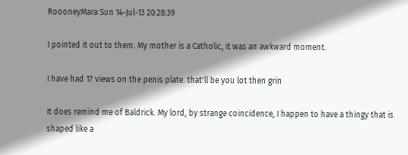RoooneyMara Sun 14-Jul-13 20:28:39

I pointed it out to them. My mother is a Catholic, it was an awkward moment.

I have had 17 views on the penis plate. that'll be you lot then grin

It does remind me of Baldrick. My lord, by strange coincidence, I happen to have a thingy that is shaped like a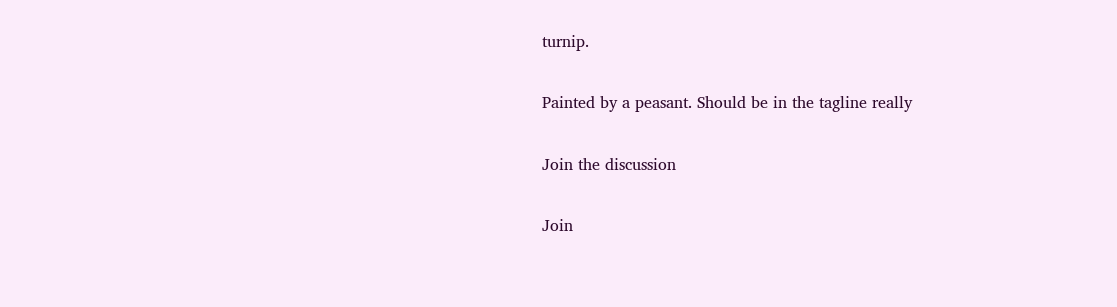turnip.

Painted by a peasant. Should be in the tagline really

Join the discussion

Join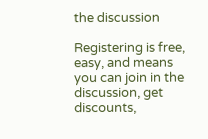the discussion

Registering is free, easy, and means you can join in the discussion, get discounts,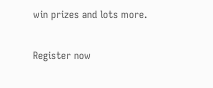win prizes and lots more.

Register now